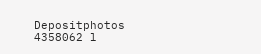Depositphotos 4358062 l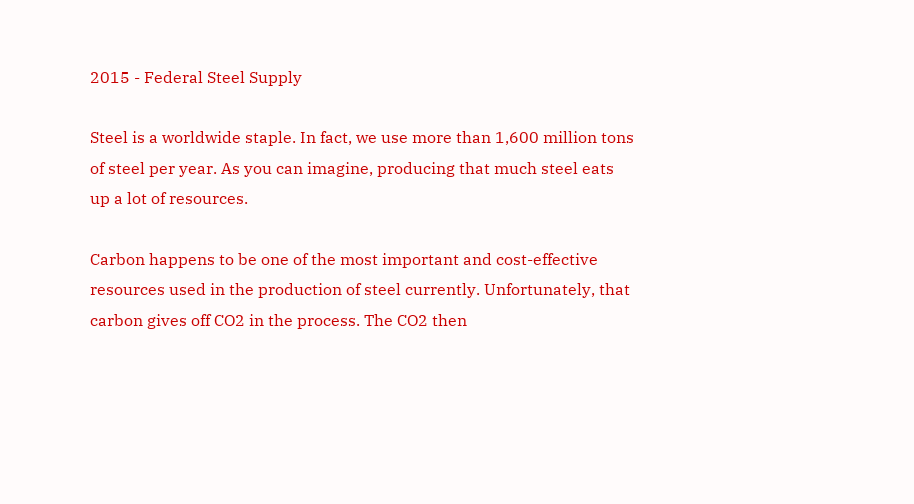2015 - Federal Steel Supply

Steel is a worldwide staple. In fact, we use more than 1,600 million tons of steel per year. As you can imagine, producing that much steel eats up a lot of resources.

Carbon happens to be one of the most important and cost-effective resources used in the production of steel currently. Unfortunately, that carbon gives off CO2 in the process. The CO2 then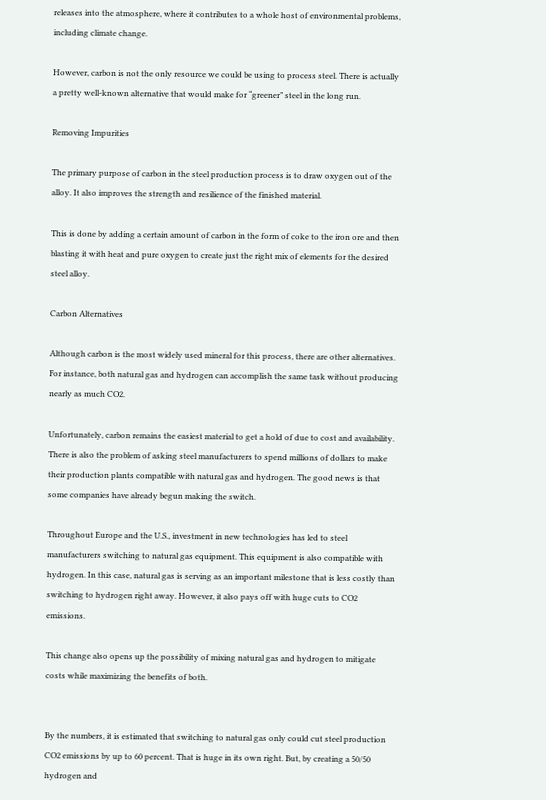releases into the atmosphere, where it contributes to a whole host of environmental problems, including climate change.

However, carbon is not the only resource we could be using to process steel. There is actually a pretty well-known alternative that would make for “greener” steel in the long run.

Removing Impurities

The primary purpose of carbon in the steel production process is to draw oxygen out of the alloy. It also improves the strength and resilience of the finished material.

This is done by adding a certain amount of carbon in the form of coke to the iron ore and then blasting it with heat and pure oxygen to create just the right mix of elements for the desired steel alloy.

Carbon Alternatives

Although carbon is the most widely used mineral for this process, there are other alternatives. For instance, both natural gas and hydrogen can accomplish the same task without producing nearly as much CO2.

Unfortunately, carbon remains the easiest material to get a hold of due to cost and availability. There is also the problem of asking steel manufacturers to spend millions of dollars to make their production plants compatible with natural gas and hydrogen. The good news is that some companies have already begun making the switch.

Throughout Europe and the U.S., investment in new technologies has led to steel manufacturers switching to natural gas equipment. This equipment is also compatible with hydrogen. In this case, natural gas is serving as an important milestone that is less costly than switching to hydrogen right away. However, it also pays off with huge cuts to CO2 emissions.

This change also opens up the possibility of mixing natural gas and hydrogen to mitigate costs while maximizing the benefits of both.


By the numbers, it is estimated that switching to natural gas only could cut steel production CO2 emissions by up to 60 percent. That is huge in its own right. But, by creating a 50/50 hydrogen and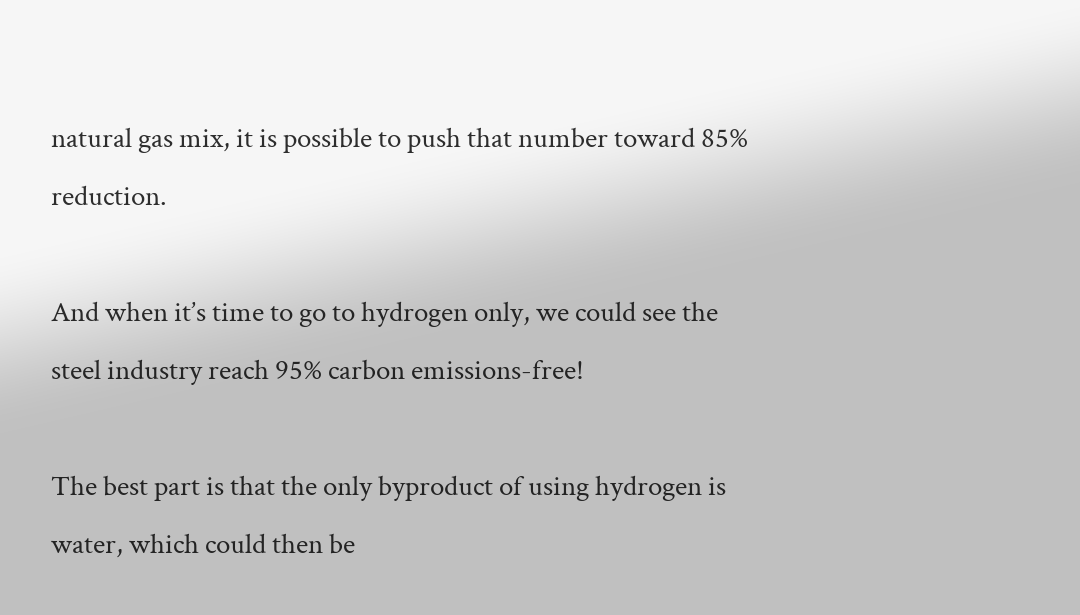natural gas mix, it is possible to push that number toward 85% reduction.

And when it’s time to go to hydrogen only, we could see the steel industry reach 95% carbon emissions-free!

The best part is that the only byproduct of using hydrogen is water, which could then be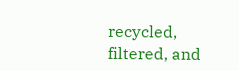recycled, filtered, and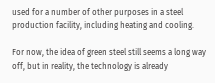used for a number of other purposes in a steel production facility, including heating and cooling.

For now, the idea of green steel still seems a long way off, but in reality, the technology is already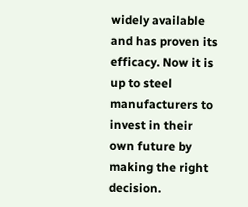widely available and has proven its efficacy. Now it is up to steel manufacturers to invest in their own future by making the right decision.